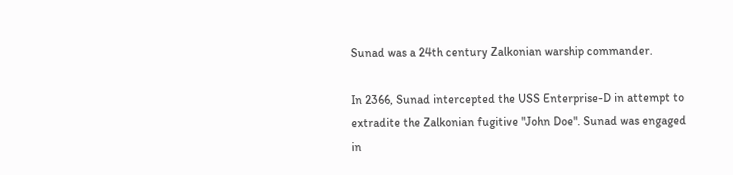Sunad was a 24th century Zalkonian warship commander.

In 2366, Sunad intercepted the USS Enterprise-D in attempt to extradite the Zalkonian fugitive "John Doe". Sunad was engaged in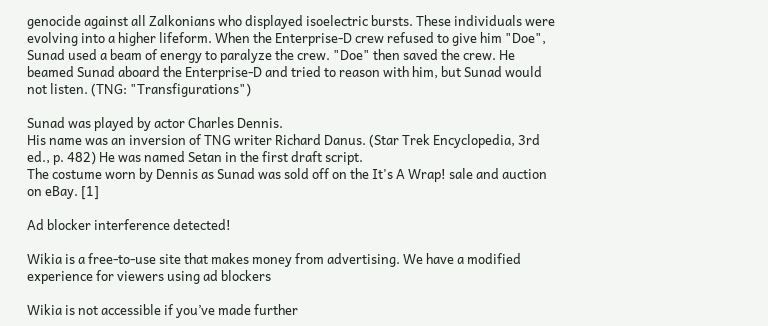genocide against all Zalkonians who displayed isoelectric bursts. These individuals were evolving into a higher lifeform. When the Enterprise-D crew refused to give him "Doe", Sunad used a beam of energy to paralyze the crew. "Doe" then saved the crew. He beamed Sunad aboard the Enterprise-D and tried to reason with him, but Sunad would not listen. (TNG: "Transfigurations")

Sunad was played by actor Charles Dennis.
His name was an inversion of TNG writer Richard Danus. (Star Trek Encyclopedia, 3rd ed., p. 482) He was named Setan in the first draft script.
The costume worn by Dennis as Sunad was sold off on the It's A Wrap! sale and auction on eBay. [1]

Ad blocker interference detected!

Wikia is a free-to-use site that makes money from advertising. We have a modified experience for viewers using ad blockers

Wikia is not accessible if you’ve made further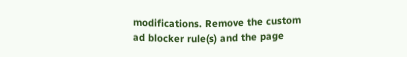modifications. Remove the custom ad blocker rule(s) and the page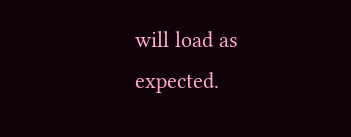will load as expected.